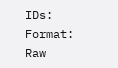IDs: Format: Raw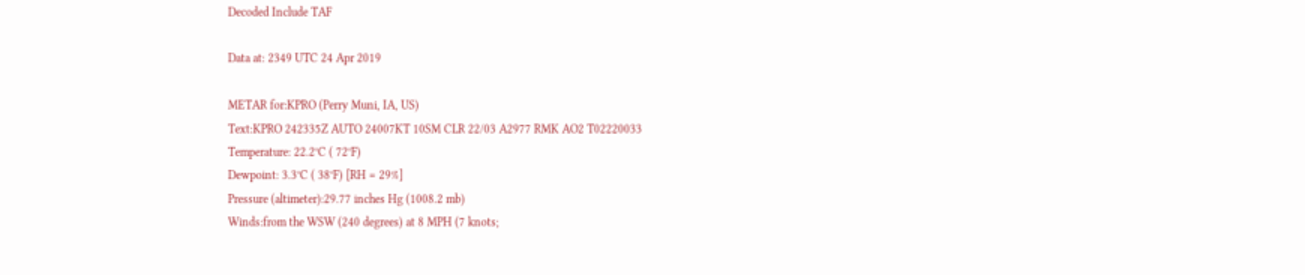Decoded Include TAF

Data at: 2349 UTC 24 Apr 2019

METAR for:KPRO (Perry Muni, IA, US)
Text:KPRO 242335Z AUTO 24007KT 10SM CLR 22/03 A2977 RMK AO2 T02220033
Temperature: 22.2°C ( 72°F)
Dewpoint: 3.3°C ( 38°F) [RH = 29%]
Pressure (altimeter):29.77 inches Hg (1008.2 mb)
Winds:from the WSW (240 degrees) at 8 MPH (7 knots;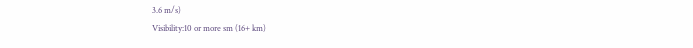3.6 m/s)
Visibility:10 or more sm (16+ km)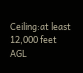Ceiling:at least 12,000 feet AGL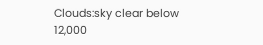Clouds:sky clear below 12,000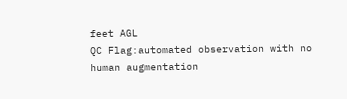feet AGL
QC Flag:automated observation with no human augmentation